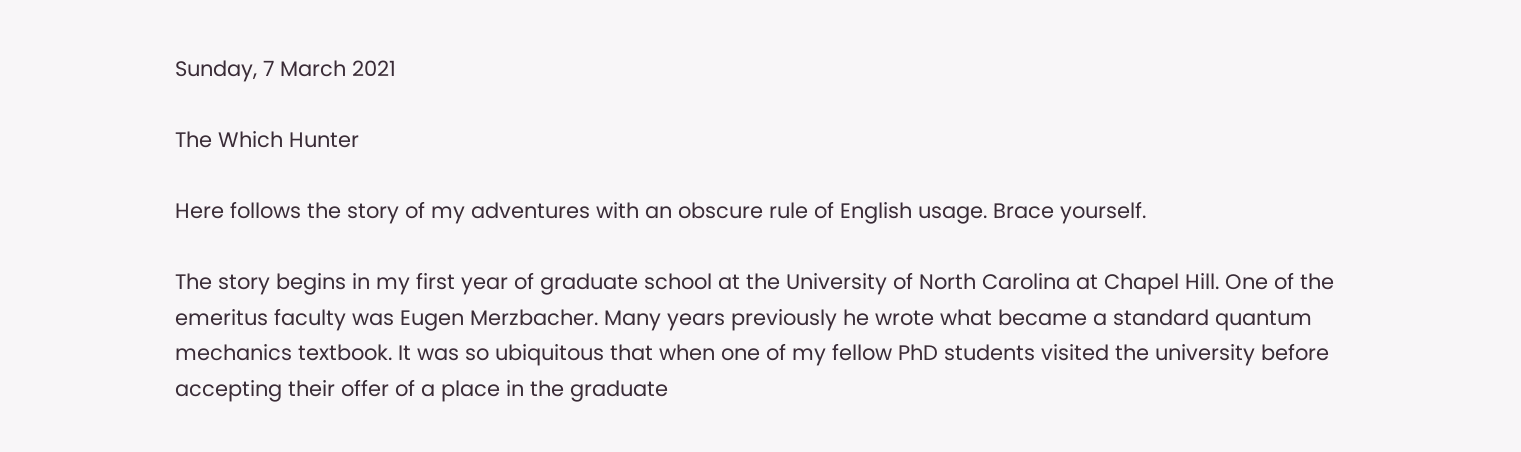Sunday, 7 March 2021

The Which Hunter

Here follows the story of my adventures with an obscure rule of English usage. Brace yourself.

The story begins in my first year of graduate school at the University of North Carolina at Chapel Hill. One of the emeritus faculty was Eugen Merzbacher. Many years previously he wrote what became a standard quantum mechanics textbook. It was so ubiquitous that when one of my fellow PhD students visited the university before accepting their offer of a place in the graduate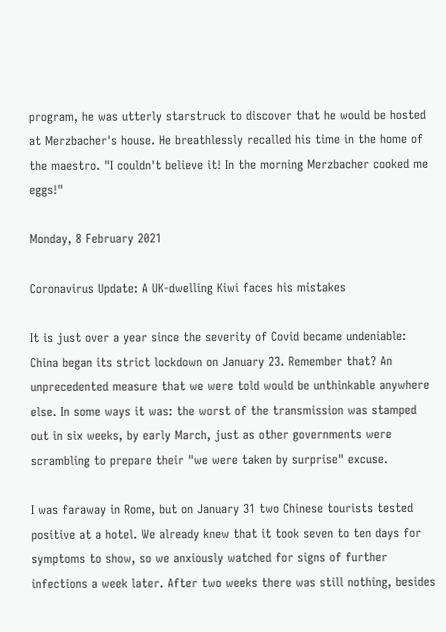program, he was utterly starstruck to discover that he would be hosted at Merzbacher's house. He breathlessly recalled his time in the home of the maestro. "I couldn't believe it! In the morning Merzbacher cooked me eggs!"

Monday, 8 February 2021

Coronavirus Update: A UK-dwelling Kiwi faces his mistakes

It is just over a year since the severity of Covid became undeniable: China began its strict lockdown on January 23. Remember that? An unprecedented measure that we were told would be unthinkable anywhere else. In some ways it was: the worst of the transmission was stamped out in six weeks, by early March, just as other governments were scrambling to prepare their "we were taken by surprise" excuse.

I was faraway in Rome, but on January 31 two Chinese tourists tested positive at a hotel. We already knew that it took seven to ten days for symptoms to show, so we anxiously watched for signs of further infections a week later. After two weeks there was still nothing, besides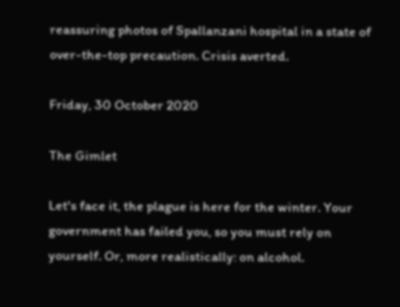reassuring photos of Spallanzani hospital in a state of over-the-top precaution. Crisis averted.

Friday, 30 October 2020

The Gimlet

Let's face it, the plague is here for the winter. Your government has failed you, so you must rely on yourself. Or, more realistically: on alcohol.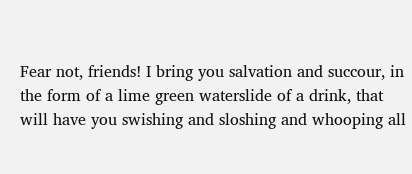Fear not, friends! I bring you salvation and succour, in the form of a lime green waterslide of a drink, that will have you swishing and sloshing and whooping all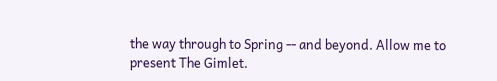the way through to Spring -- and beyond. Allow me to present The Gimlet.